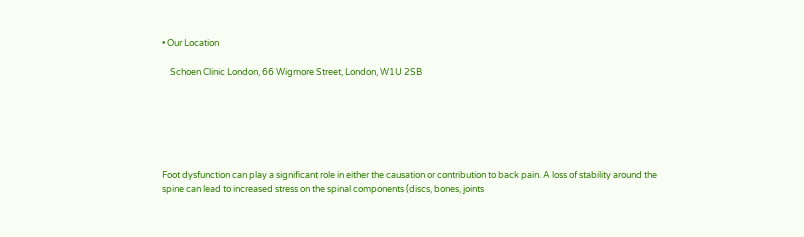• Our Location

    Schoen Clinic London, 66 Wigmore Street, London, W1U 2SB






Foot dysfunction can play a significant role in either the causation or contribution to back pain. A loss of stability around the spine can lead to increased stress on the spinal components (discs, bones, joints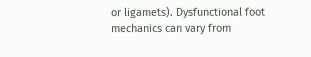or ligamets). Dysfunctional foot mechanics can vary from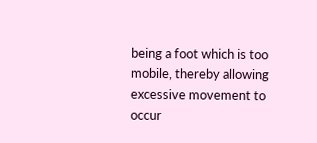being a foot which is too mobile, thereby allowing excessive movement to occur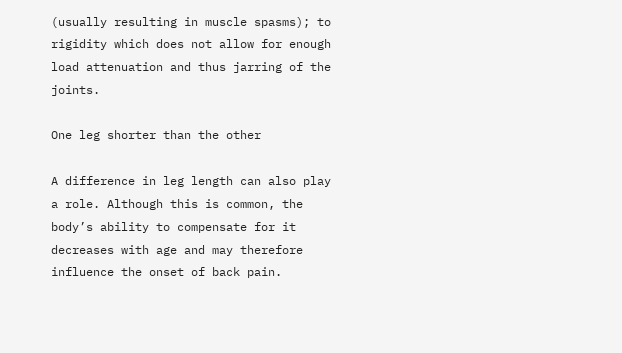(usually resulting in muscle spasms); to rigidity which does not allow for enough load attenuation and thus jarring of the joints.

One leg shorter than the other

A difference in leg length can also play a role. Although this is common, the body’s ability to compensate for it decreases with age and may therefore influence the onset of back pain.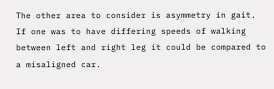The other area to consider is asymmetry in gait. If one was to have differing speeds of walking between left and right leg it could be compared to a misaligned car.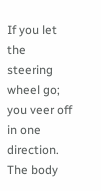If you let the steering wheel go; you veer off in one direction. The body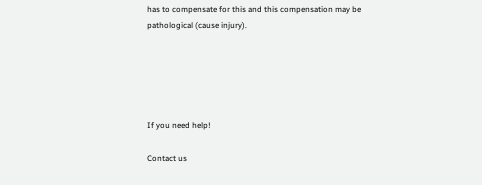has to compensate for this and this compensation may be pathological (cause injury).





If you need help!

Contact us